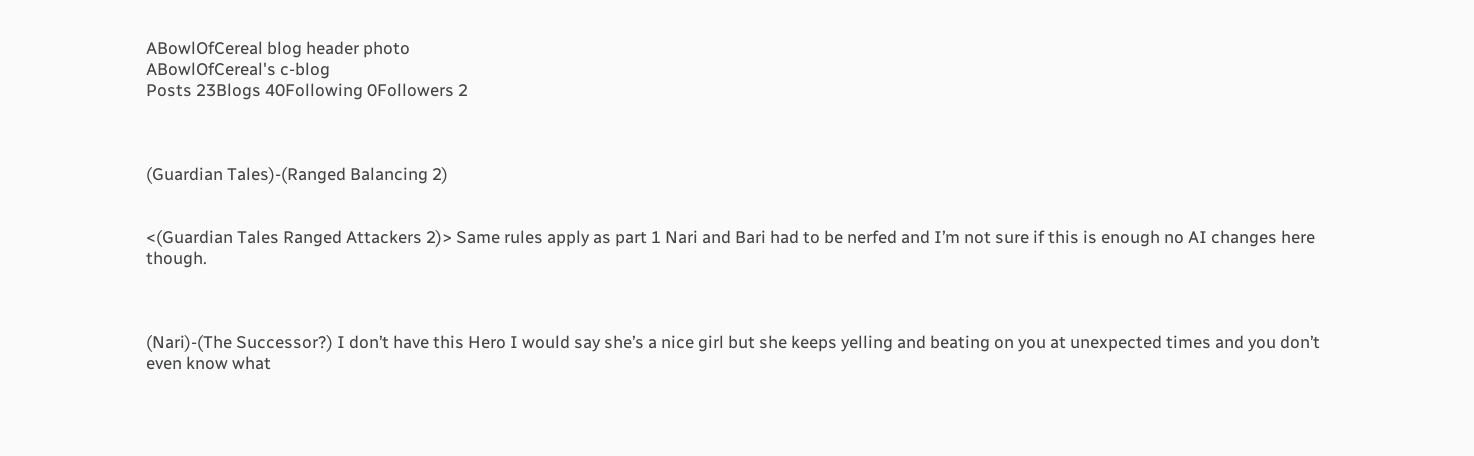ABowlOfCereal blog header photo
ABowlOfCereal's c-blog
Posts 23Blogs 40Following 0Followers 2



(Guardian Tales)-(Ranged Balancing 2)


<(Guardian Tales Ranged Attackers 2)> Same rules apply as part 1 Nari and Bari had to be nerfed and I’m not sure if this is enough no AI changes here though.



(Nari)-(The Successor?) I don’t have this Hero I would say she’s a nice girl but she keeps yelling and beating on you at unexpected times and you don’t even know what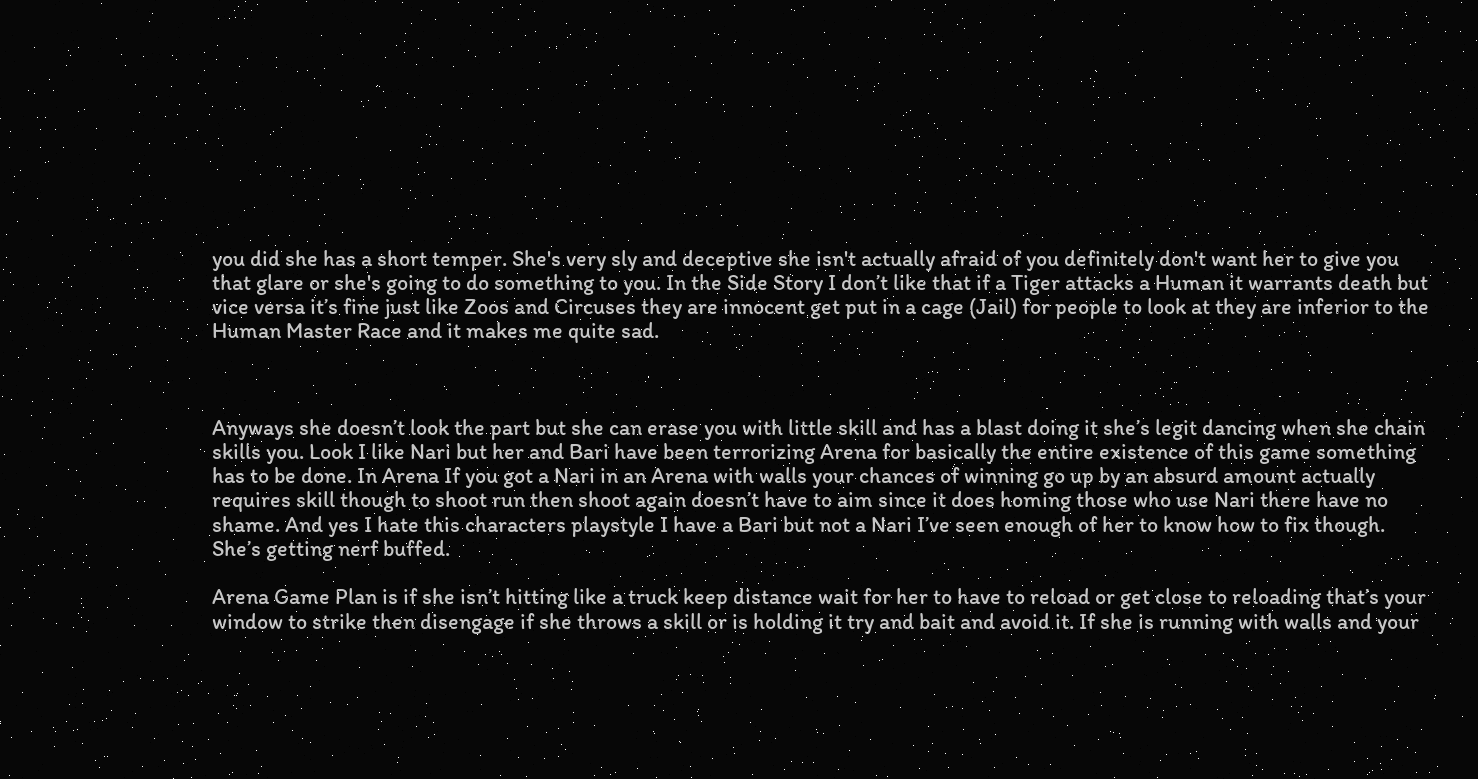you did she has a short temper. She's very sly and deceptive she isn't actually afraid of you definitely don't want her to give you that glare or she's going to do something to you. In the Side Story I don’t like that if a Tiger attacks a Human it warrants death but vice versa it’s fine just like Zoos and Circuses they are innocent get put in a cage (Jail) for people to look at they are inferior to the Human Master Race and it makes me quite sad.



Anyways she doesn’t look the part but she can erase you with little skill and has a blast doing it she’s legit dancing when she chain skills you. Look I like Nari but her and Bari have been terrorizing Arena for basically the entire existence of this game something has to be done. In Arena If you got a Nari in an Arena with walls your chances of winning go up by an absurd amount actually requires skill though to shoot run then shoot again doesn’t have to aim since it does homing those who use Nari there have no shame. And yes I hate this characters playstyle I have a Bari but not a Nari I’ve seen enough of her to know how to fix though. She’s getting nerf buffed.

Arena Game Plan is if she isn’t hitting like a truck keep distance wait for her to have to reload or get close to reloading that’s your window to strike then disengage if she throws a skill or is holding it try and bait and avoid it. If she is running with walls and your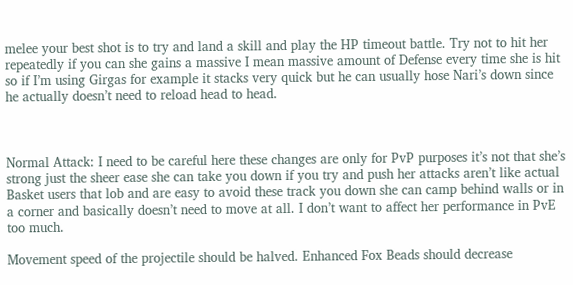melee your best shot is to try and land a skill and play the HP timeout battle. Try not to hit her repeatedly if you can she gains a massive I mean massive amount of Defense every time she is hit so if I’m using Girgas for example it stacks very quick but he can usually hose Nari’s down since he actually doesn’t need to reload head to head.



Normal Attack: I need to be careful here these changes are only for PvP purposes it’s not that she’s strong just the sheer ease she can take you down if you try and push her attacks aren’t like actual Basket users that lob and are easy to avoid these track you down she can camp behind walls or in a corner and basically doesn’t need to move at all. I don’t want to affect her performance in PvE too much.

Movement speed of the projectile should be halved. Enhanced Fox Beads should decrease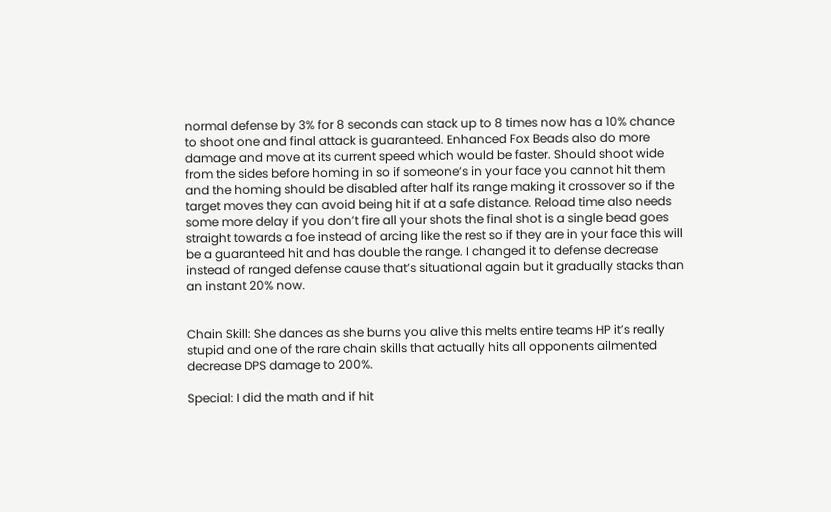normal defense by 3% for 8 seconds can stack up to 8 times now has a 10% chance to shoot one and final attack is guaranteed. Enhanced Fox Beads also do more damage and move at its current speed which would be faster. Should shoot wide from the sides before homing in so if someone’s in your face you cannot hit them and the homing should be disabled after half its range making it crossover so if the target moves they can avoid being hit if at a safe distance. Reload time also needs some more delay if you don’t fire all your shots the final shot is a single bead goes straight towards a foe instead of arcing like the rest so if they are in your face this will be a guaranteed hit and has double the range. I changed it to defense decrease instead of ranged defense cause that’s situational again but it gradually stacks than an instant 20% now.


Chain Skill: She dances as she burns you alive this melts entire teams HP it’s really stupid and one of the rare chain skills that actually hits all opponents ailmented decrease DPS damage to 200%.

Special: I did the math and if hit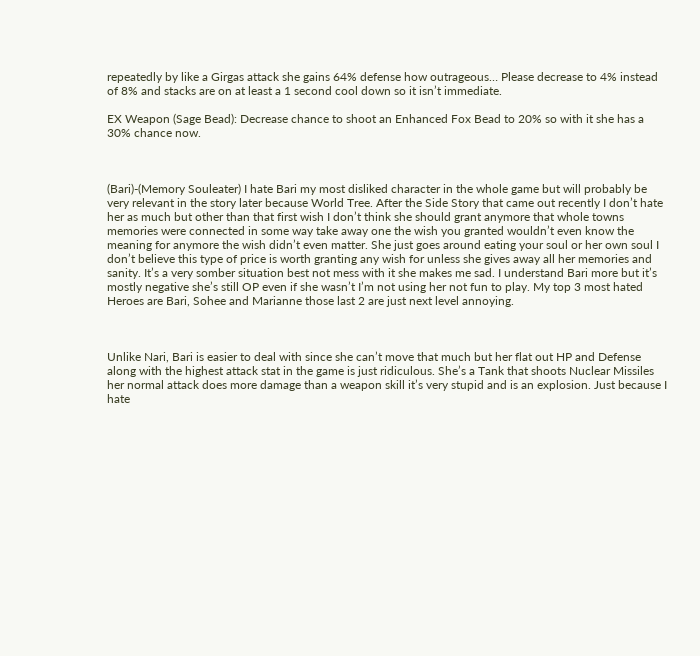repeatedly by like a Girgas attack she gains 64% defense how outrageous… Please decrease to 4% instead of 8% and stacks are on at least a 1 second cool down so it isn’t immediate.

EX Weapon (Sage Bead): Decrease chance to shoot an Enhanced Fox Bead to 20% so with it she has a 30% chance now.



(Bari)-(Memory Souleater) I hate Bari my most disliked character in the whole game but will probably be very relevant in the story later because World Tree. After the Side Story that came out recently I don’t hate her as much but other than that first wish I don’t think she should grant anymore that whole towns memories were connected in some way take away one the wish you granted wouldn’t even know the meaning for anymore the wish didn’t even matter. She just goes around eating your soul or her own soul I don’t believe this type of price is worth granting any wish for unless she gives away all her memories and sanity. It’s a very somber situation best not mess with it she makes me sad. I understand Bari more but it’s mostly negative she’s still OP even if she wasn’t I’m not using her not fun to play. My top 3 most hated Heroes are Bari, Sohee and Marianne those last 2 are just next level annoying.



Unlike Nari, Bari is easier to deal with since she can’t move that much but her flat out HP and Defense along with the highest attack stat in the game is just ridiculous. She’s a Tank that shoots Nuclear Missiles her normal attack does more damage than a weapon skill it’s very stupid and is an explosion. Just because I hate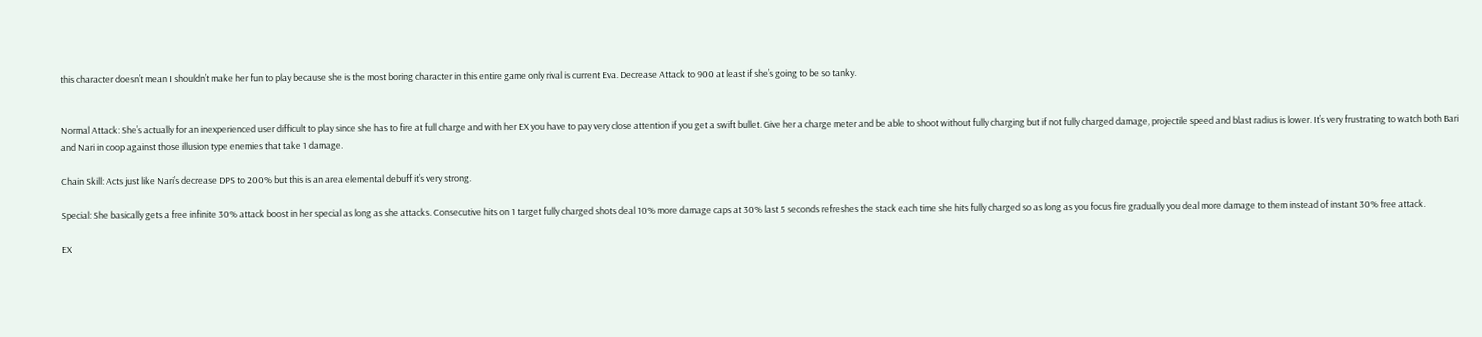this character doesn’t mean I shouldn’t make her fun to play because she is the most boring character in this entire game only rival is current Eva. Decrease Attack to 900 at least if she’s going to be so tanky.


Normal Attack: She’s actually for an inexperienced user difficult to play since she has to fire at full charge and with her EX you have to pay very close attention if you get a swift bullet. Give her a charge meter and be able to shoot without fully charging but if not fully charged damage, projectile speed and blast radius is lower. It’s very frustrating to watch both Bari and Nari in coop against those illusion type enemies that take 1 damage.

Chain Skill: Acts just like Nari’s decrease DPS to 200% but this is an area elemental debuff it’s very strong.

Special: She basically gets a free infinite 30% attack boost in her special as long as she attacks. Consecutive hits on 1 target fully charged shots deal 10% more damage caps at 30% last 5 seconds refreshes the stack each time she hits fully charged so as long as you focus fire gradually you deal more damage to them instead of instant 30% free attack.

EX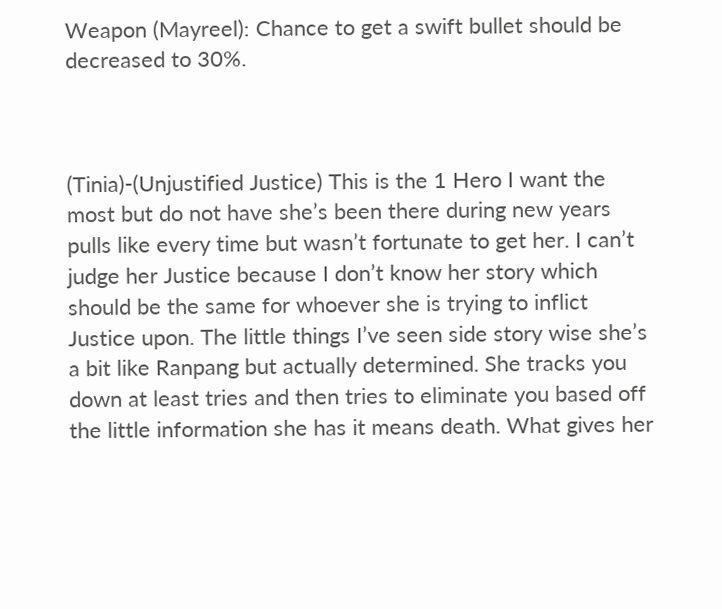Weapon (Mayreel): Chance to get a swift bullet should be decreased to 30%.



(Tinia)-(Unjustified Justice) This is the 1 Hero I want the most but do not have she’s been there during new years pulls like every time but wasn’t fortunate to get her. I can’t judge her Justice because I don’t know her story which should be the same for whoever she is trying to inflict Justice upon. The little things I’ve seen side story wise she’s a bit like Ranpang but actually determined. She tracks you down at least tries and then tries to eliminate you based off the little information she has it means death. What gives her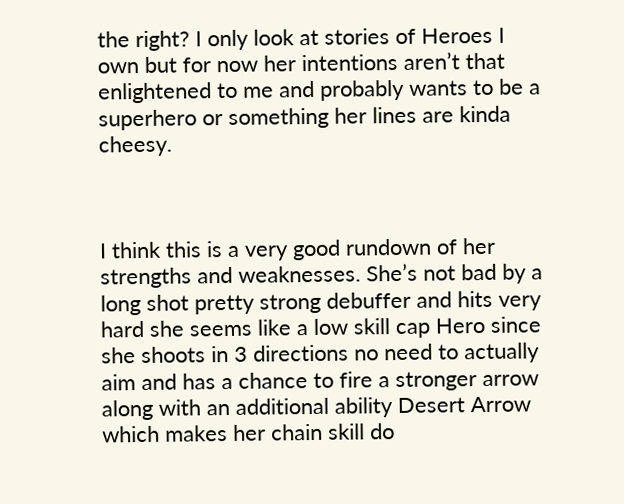the right? I only look at stories of Heroes I own but for now her intentions aren’t that enlightened to me and probably wants to be a superhero or something her lines are kinda cheesy.



I think this is a very good rundown of her strengths and weaknesses. She’s not bad by a long shot pretty strong debuffer and hits very hard she seems like a low skill cap Hero since she shoots in 3 directions no need to actually aim and has a chance to fire a stronger arrow along with an additional ability Desert Arrow which makes her chain skill do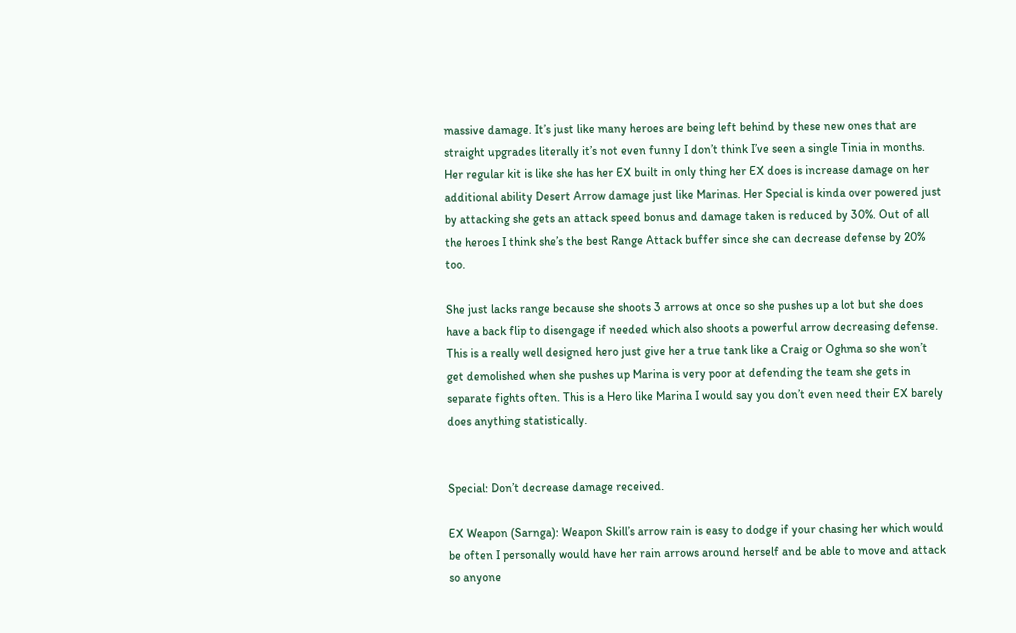massive damage. It’s just like many heroes are being left behind by these new ones that are straight upgrades literally it’s not even funny I don’t think I’ve seen a single Tinia in months. Her regular kit is like she has her EX built in only thing her EX does is increase damage on her additional ability Desert Arrow damage just like Marinas. Her Special is kinda over powered just by attacking she gets an attack speed bonus and damage taken is reduced by 30%. Out of all the heroes I think she’s the best Range Attack buffer since she can decrease defense by 20% too.

She just lacks range because she shoots 3 arrows at once so she pushes up a lot but she does have a back flip to disengage if needed which also shoots a powerful arrow decreasing defense. This is a really well designed hero just give her a true tank like a Craig or Oghma so she won’t get demolished when she pushes up Marina is very poor at defending the team she gets in separate fights often. This is a Hero like Marina I would say you don’t even need their EX barely does anything statistically.


Special: Don’t decrease damage received.

EX Weapon (Sarnga): Weapon Skill’s arrow rain is easy to dodge if your chasing her which would be often I personally would have her rain arrows around herself and be able to move and attack so anyone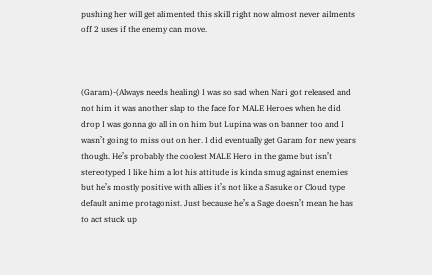pushing her will get alimented this skill right now almost never ailments off 2 uses if the enemy can move.



(Garam)-(Always needs healing) I was so sad when Nari got released and not him it was another slap to the face for MALE Heroes when he did drop I was gonna go all in on him but Lupina was on banner too and I wasn’t going to miss out on her. I did eventually get Garam for new years though. He’s probably the coolest MALE Hero in the game but isn’t stereotyped I like him a lot his attitude is kinda smug against enemies but he’s mostly positive with allies it’s not like a Sasuke or Cloud type default anime protagonist. Just because he’s a Sage doesn’t mean he has to act stuck up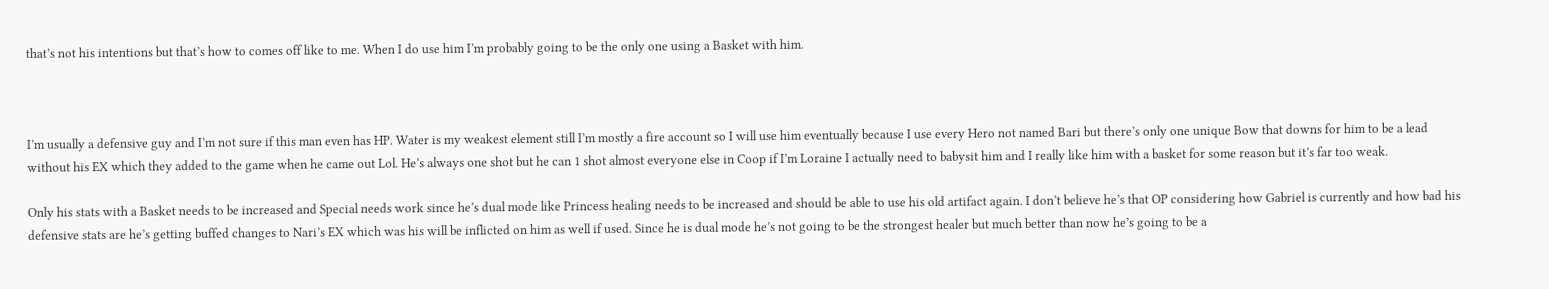that’s not his intentions but that’s how to comes off like to me. When I do use him I’m probably going to be the only one using a Basket with him.



I’m usually a defensive guy and I’m not sure if this man even has HP. Water is my weakest element still I’m mostly a fire account so I will use him eventually because I use every Hero not named Bari but there’s only one unique Bow that downs for him to be a lead without his EX which they added to the game when he came out Lol. He’s always one shot but he can 1 shot almost everyone else in Coop if I’m Loraine I actually need to babysit him and I really like him with a basket for some reason but it’s far too weak.

Only his stats with a Basket needs to be increased and Special needs work since he’s dual mode like Princess healing needs to be increased and should be able to use his old artifact again. I don’t believe he’s that OP considering how Gabriel is currently and how bad his defensive stats are he’s getting buffed changes to Nari’s EX which was his will be inflicted on him as well if used. Since he is dual mode he’s not going to be the strongest healer but much better than now he’s going to be a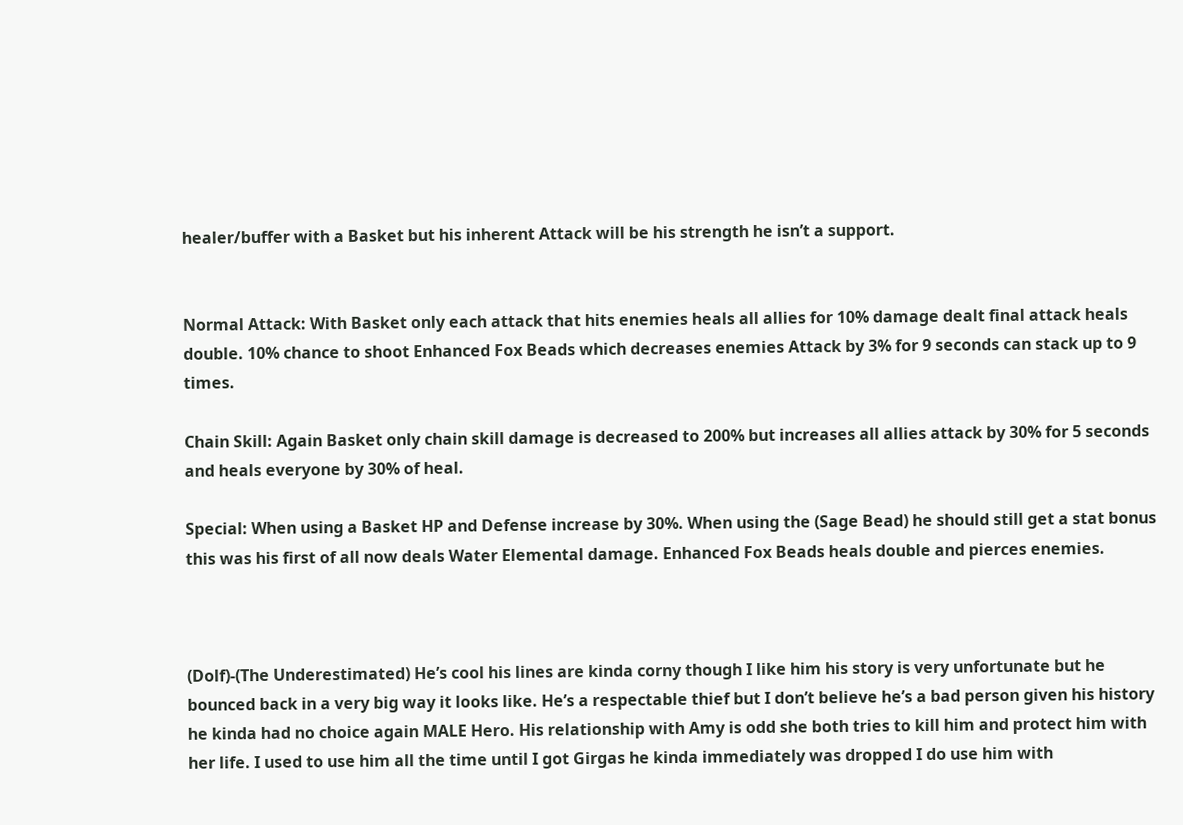healer/buffer with a Basket but his inherent Attack will be his strength he isn’t a support.


Normal Attack: With Basket only each attack that hits enemies heals all allies for 10% damage dealt final attack heals double. 10% chance to shoot Enhanced Fox Beads which decreases enemies Attack by 3% for 9 seconds can stack up to 9 times.

Chain Skill: Again Basket only chain skill damage is decreased to 200% but increases all allies attack by 30% for 5 seconds and heals everyone by 30% of heal.

Special: When using a Basket HP and Defense increase by 30%. When using the (Sage Bead) he should still get a stat bonus this was his first of all now deals Water Elemental damage. Enhanced Fox Beads heals double and pierces enemies.



(Dolf)-(The Underestimated) He’s cool his lines are kinda corny though I like him his story is very unfortunate but he bounced back in a very big way it looks like. He’s a respectable thief but I don’t believe he’s a bad person given his history he kinda had no choice again MALE Hero. His relationship with Amy is odd she both tries to kill him and protect him with her life. I used to use him all the time until I got Girgas he kinda immediately was dropped I do use him with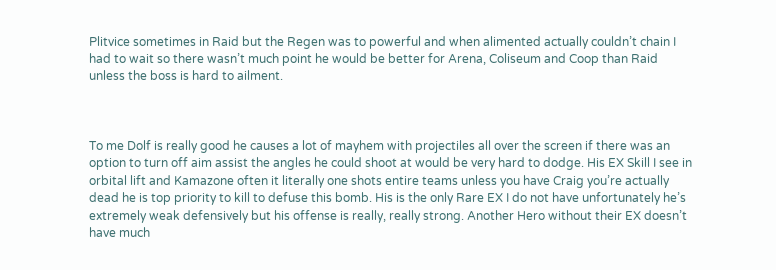Plitvice sometimes in Raid but the Regen was to powerful and when alimented actually couldn’t chain I had to wait so there wasn’t much point he would be better for Arena, Coliseum and Coop than Raid unless the boss is hard to ailment.



To me Dolf is really good he causes a lot of mayhem with projectiles all over the screen if there was an option to turn off aim assist the angles he could shoot at would be very hard to dodge. His EX Skill I see in orbital lift and Kamazone often it literally one shots entire teams unless you have Craig you’re actually dead he is top priority to kill to defuse this bomb. His is the only Rare EX I do not have unfortunately he’s extremely weak defensively but his offense is really, really strong. Another Hero without their EX doesn’t have much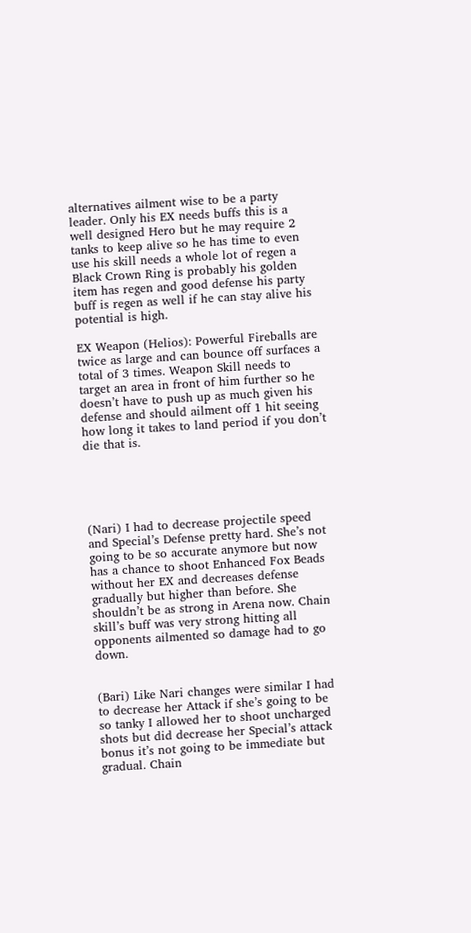alternatives ailment wise to be a party leader. Only his EX needs buffs this is a well designed Hero but he may require 2 tanks to keep alive so he has time to even use his skill needs a whole lot of regen a Black Crown Ring is probably his golden item has regen and good defense his party buff is regen as well if he can stay alive his potential is high.

EX Weapon (Helios): Powerful Fireballs are twice as large and can bounce off surfaces a total of 3 times. Weapon Skill needs to target an area in front of him further so he doesn’t have to push up as much given his defense and should ailment off 1 hit seeing how long it takes to land period if you don’t die that is.





(Nari) I had to decrease projectile speed and Special’s Defense pretty hard. She’s not going to be so accurate anymore but now has a chance to shoot Enhanced Fox Beads without her EX and decreases defense gradually but higher than before. She shouldn’t be as strong in Arena now. Chain skill’s buff was very strong hitting all opponents ailmented so damage had to go down.


(Bari) Like Nari changes were similar I had to decrease her Attack if she’s going to be so tanky I allowed her to shoot uncharged shots but did decrease her Special’s attack bonus it’s not going to be immediate but gradual. Chain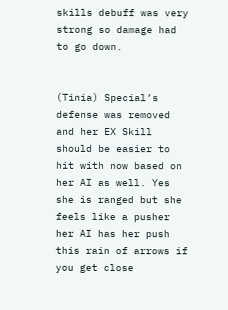skills debuff was very strong so damage had to go down.


(Tinia) Special’s defense was removed and her EX Skill should be easier to hit with now based on her AI as well. Yes she is ranged but she feels like a pusher her AI has her push this rain of arrows if you get close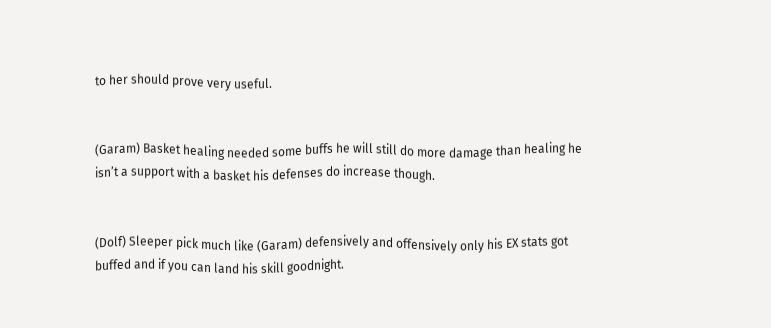to her should prove very useful.


(Garam) Basket healing needed some buffs he will still do more damage than healing he isn’t a support with a basket his defenses do increase though.


(Dolf) Sleeper pick much like (Garam) defensively and offensively only his EX stats got buffed and if you can land his skill goodnight.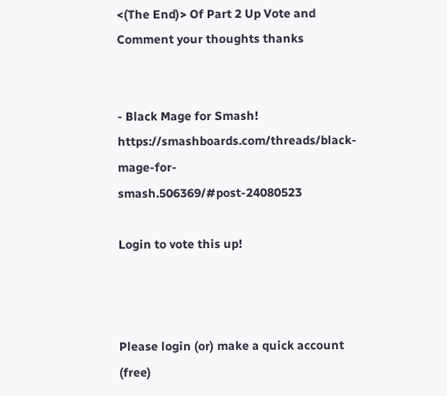<(The End)> Of Part 2 Up Vote and Comment your thoughts thanks


- Black Mage for Smash! https://smashboards.com/threads/black-mage-for-smash.506369/#post-24080523

Login to vote this up!



Please login (or) make a quick account (free)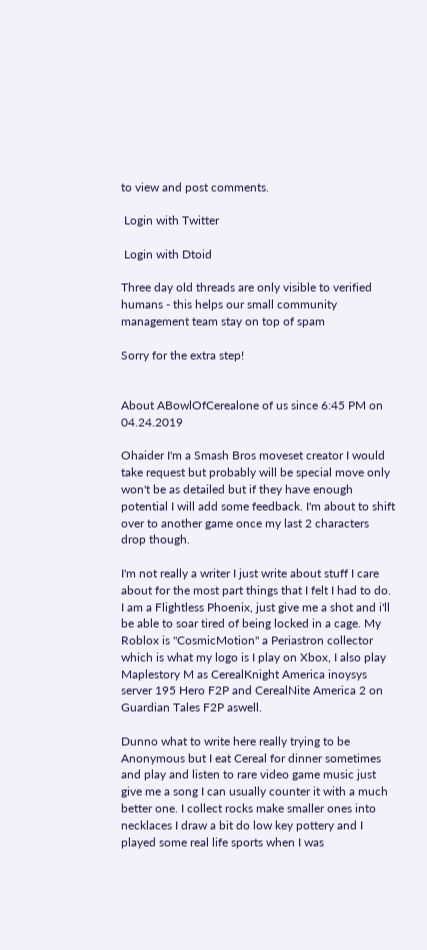to view and post comments.

 Login with Twitter

 Login with Dtoid

Three day old threads are only visible to verified humans - this helps our small community management team stay on top of spam

Sorry for the extra step!


About ABowlOfCerealone of us since 6:45 PM on 04.24.2019

Ohaider I'm a Smash Bros moveset creator I would take request but probably will be special move only won't be as detailed but if they have enough potential I will add some feedback. I'm about to shift over to another game once my last 2 characters drop though.

I'm not really a writer I just write about stuff I care about for the most part things that I felt I had to do. I am a Flightless Phoenix, just give me a shot and i'll be able to soar tired of being locked in a cage. My Roblox is "CosmicMotion" a Periastron collector which is what my logo is I play on Xbox, I also play Maplestory M as CerealKnight America inoysys server 195 Hero F2P and CerealNite America 2 on Guardian Tales F2P aswell.

Dunno what to write here really trying to be Anonymous but I eat Cereal for dinner sometimes and play and listen to rare video game music just give me a song I can usually counter it with a much better one. I collect rocks make smaller ones into necklaces I draw a bit do low key pottery and I played some real life sports when I was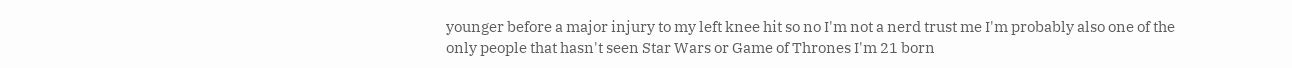younger before a major injury to my left knee hit so no I'm not a nerd trust me I'm probably also one of the only people that hasn't seen Star Wars or Game of Thrones I'm 21 born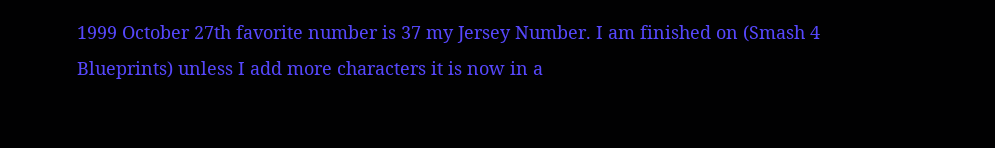1999 October 27th favorite number is 37 my Jersey Number. I am finished on (Smash 4 Blueprints) unless I add more characters it is now in a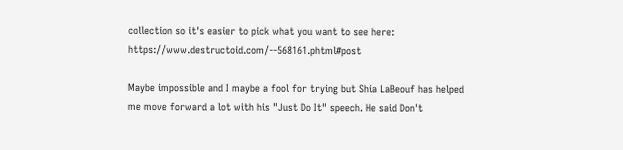collection so it's easier to pick what you want to see here: https://www.destructoid.com/--568161.phtml#post

Maybe impossible and I maybe a fool for trying but Shia LaBeouf has helped me move forward a lot with his "Just Do It" speech. He said Don't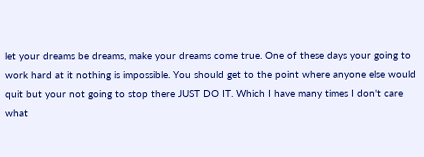let your dreams be dreams, make your dreams come true. One of these days your going to work hard at it nothing is impossible. You should get to the point where anyone else would quit but your not going to stop there JUST DO IT. Which I have many times I don't care what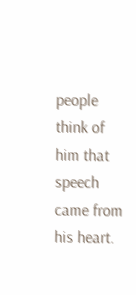people think of him that speech came from his heart.